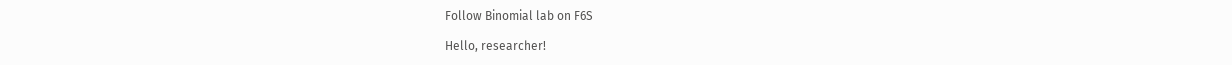Follow Binomial lab on F6S

Hello, researcher!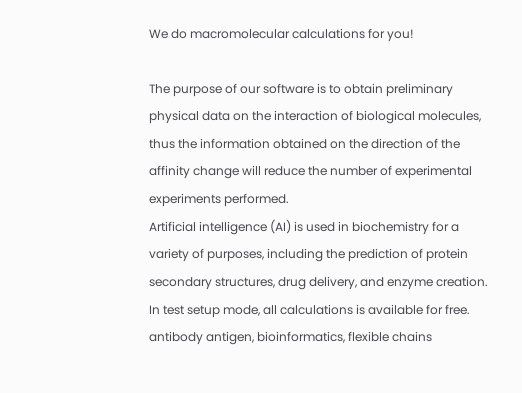We do macromolecular calculations for you!

The purpose of our software is to obtain preliminary physical data on the interaction of biological molecules, thus the information obtained on the direction of the affinity change will reduce the number of experimental experiments performed.
Artificial intelligence (AI) is used in biochemistry for a variety of purposes, including the prediction of protein secondary structures, drug delivery, and enzyme creation.
In test setup mode, all calculations is available for free.
antibody antigen, bioinformatics, flexible chains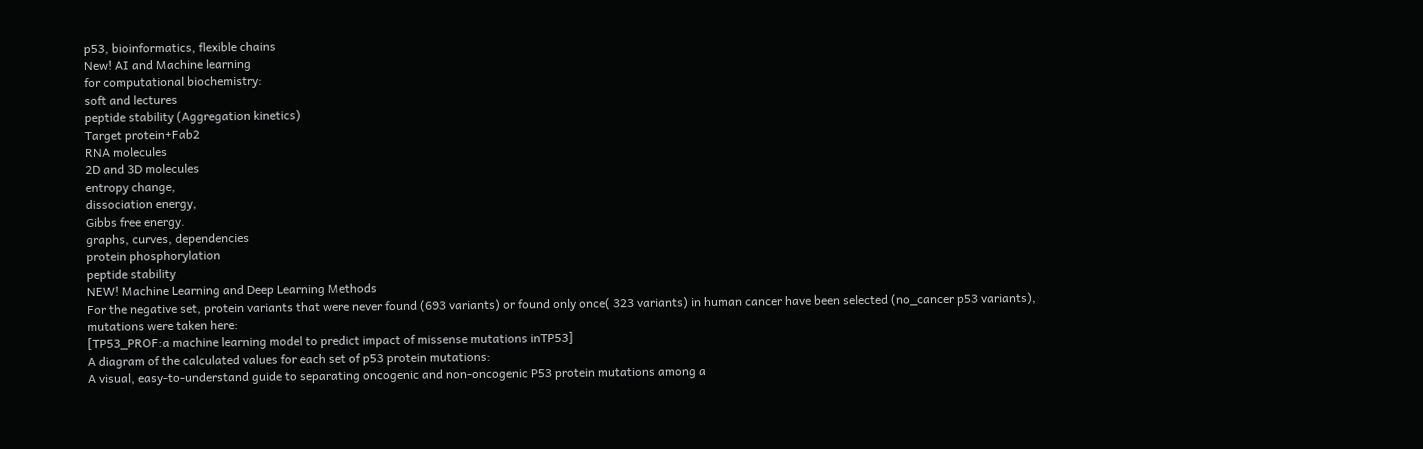p53, bioinformatics, flexible chains
New! AI and Machine learning
for computational biochemistry:
soft and lectures
peptide stability (Aggregation kinetics)
Target protein+Fab2
RNA molecules
2D and 3D molecules
entropy change,
dissociation energy,
Gibbs free energy.
graphs, curves, dependencies
protein phosphorylation
peptide stability
NEW! Machine Learning and Deep Learning Methods
For the negative set, protein variants that were never found (693 variants) or found only once( 323 variants) in human cancer have been selected (no_cancer p53 variants), mutations were taken here:
[TP53_PROF:a machine learning model to predict impact of missense mutations inTP53]
A diagram of the calculated values for each set of p53 protein mutations:
A visual, easy-to-understand guide to separating oncogenic and non-oncogenic P53 protein mutations among a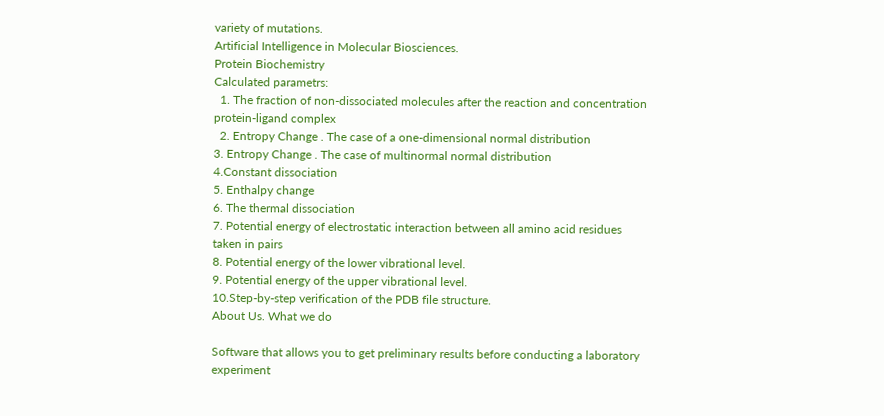variety of mutations.
Artificial Intelligence in Molecular Biosciences.
Protein Biochemistry
Calculated parametrs:
  1. The fraction of non-dissociated molecules after the reaction and concentration protein-ligand complex
  2. Entropy Change . The case of a one-dimensional normal distribution
3. Entropy Change . The case of multinormal normal distribution
4.Constant dissociation
5. Enthalpy change
6. The thermal dissociation
7. Potential energy of electrostatic interaction between all amino acid residues taken in pairs
8. Potential energy of the lower vibrational level.
9. Potential energy of the upper vibrational level.
10.Step-by-step verification of the PDB file structure.
About Us. What we do

Software that allows you to get preliminary results before conducting a laboratory experiment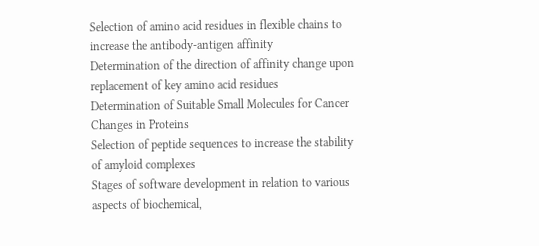Selection of amino acid residues in flexible chains to increase the antibody-antigen affinity
Determination of the direction of affinity change upon replacement of key amino acid residues
Determination of Suitable Small Molecules for Cancer Changes in Proteins
Selection of peptide sequences to increase the stability of amyloid complexes
Stages of software development in relation to various aspects of biochemical,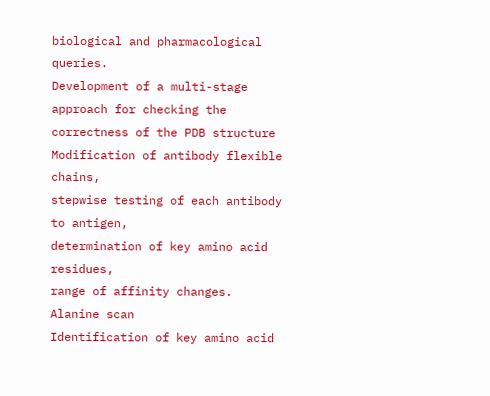biological and pharmacological queries.
Development of a multi-stage approach for checking the correctness of the PDB structure
Modification of antibody flexible chains,
stepwise testing of each antibody to antigen,
determination of key amino acid residues,
range of affinity changes.
Alanine scan
Identification of key amino acid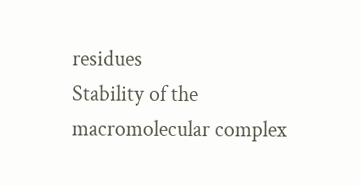residues
Stability of the
macromolecular complex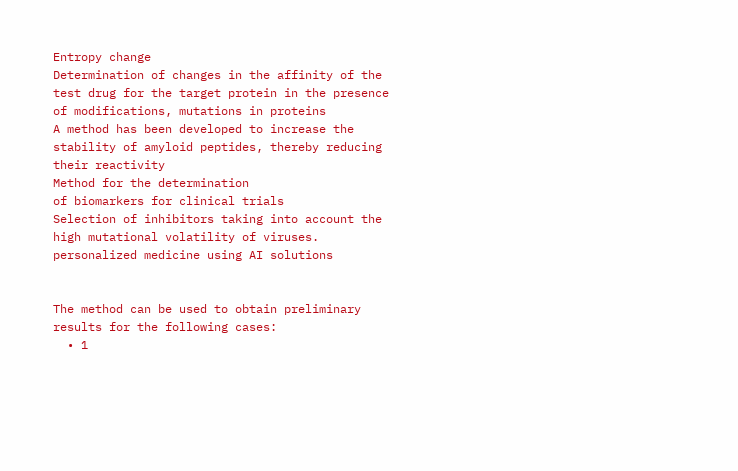Entropy change
Determination of changes in the affinity of the test drug for the target protein in the presence of modifications, mutations in proteins
A method has been developed to increase the stability of amyloid peptides, thereby reducing their reactivity
Method for the determination
of biomarkers for clinical trials
Selection of inhibitors taking into account the high mutational volatility of viruses.
personalized medicine using AI solutions


The method can be used to obtain preliminary results for the following cases:
  • 1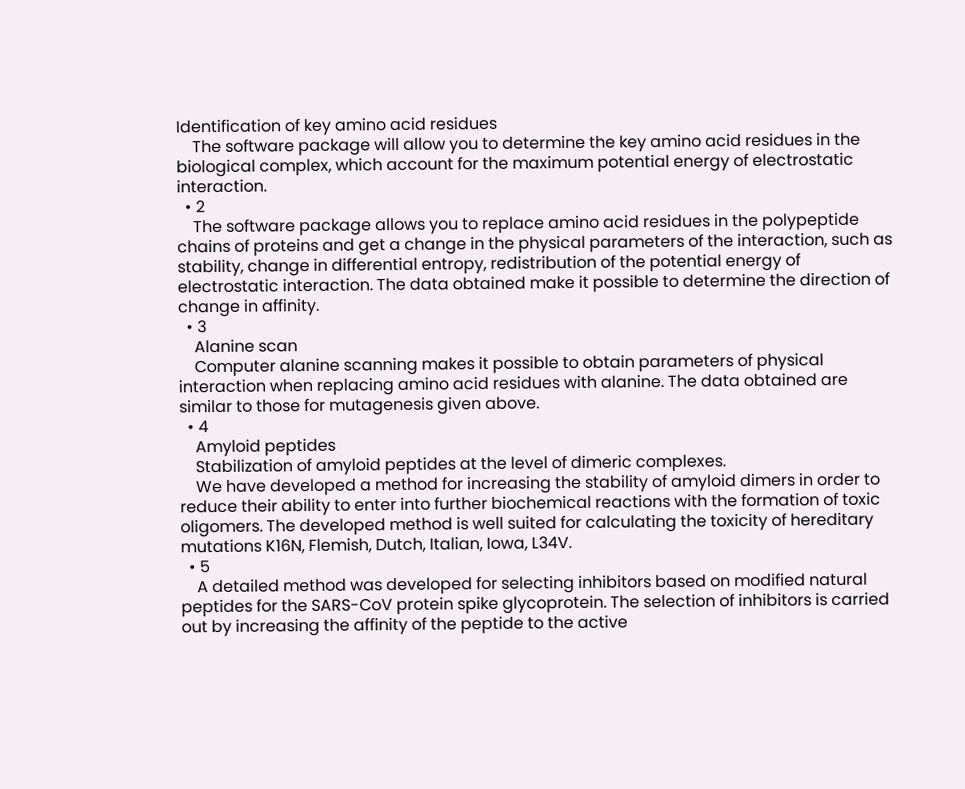Identification of key amino acid residues
    The software package will allow you to determine the key amino acid residues in the biological complex, which account for the maximum potential energy of electrostatic interaction.
  • 2
    The software package allows you to replace amino acid residues in the polypeptide chains of proteins and get a change in the physical parameters of the interaction, such as stability, change in differential entropy, redistribution of the potential energy of electrostatic interaction. The data obtained make it possible to determine the direction of change in affinity.
  • 3
    Alanine scan
    Computer alanine scanning makes it possible to obtain parameters of physical interaction when replacing amino acid residues with alanine. The data obtained are similar to those for mutagenesis given above.
  • 4
    Amyloid peptides
    Stabilization of amyloid peptides at the level of dimeric complexes.
    We have developed a method for increasing the stability of amyloid dimers in order to reduce their ability to enter into further biochemical reactions with the formation of toxic oligomers. The developed method is well suited for calculating the toxicity of hereditary mutations K16N, Flemish, Dutch, Italian, Iowa, L34V.
  • 5
    A detailed method was developed for selecting inhibitors based on modified natural peptides for the SARS-CoV protein spike glycoprotein. The selection of inhibitors is carried out by increasing the affinity of the peptide to the active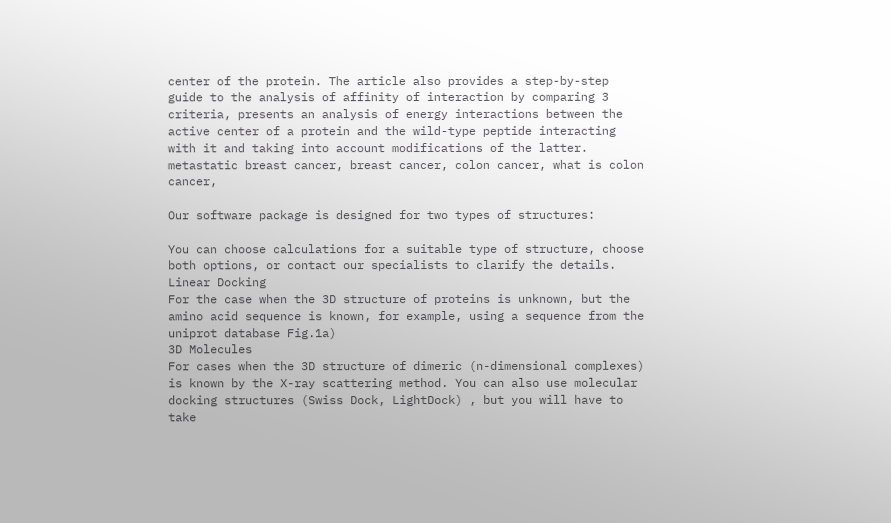center of the protein. The article also provides a step-by-step guide to the analysis of affinity of interaction by comparing 3 criteria, presents an analysis of energy interactions between the active center of a protein and the wild-type peptide interacting with it and taking into account modifications of the latter.
metastatic breast cancer, breast cancer, colon cancer, what is colon cancer,

Our software package is designed for two types of structures:

You can choose calculations for a suitable type of structure, choose both options, or contact our specialists to clarify the details.
Linear Docking
For the case when the 3D structure of proteins is unknown, but the amino acid sequence is known, for example, using a sequence from the uniprot database Fig.1a)
3D Molecules
For cases when the 3D structure of dimeric (n-dimensional complexes) is known by the X-ray scattering method. You can also use molecular docking structures (Swiss Dock, LightDock) , but you will have to take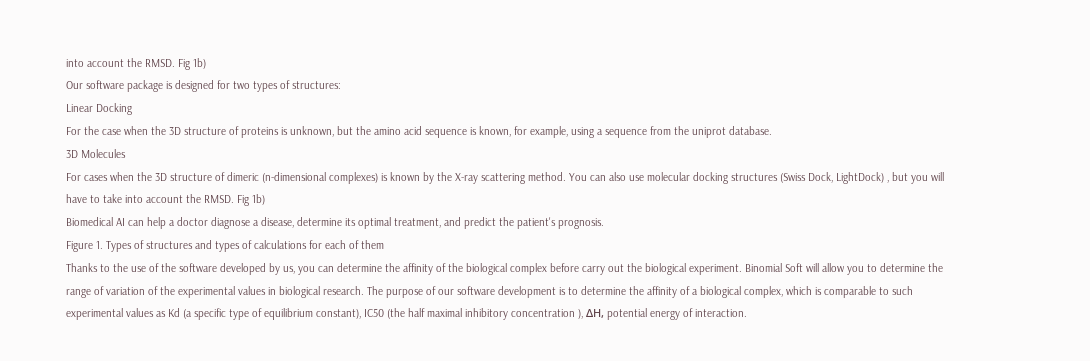into account the RMSD. Fig 1b)
Our software package is designed for two types of structures:
Linear Docking
For the case when the 3D structure of proteins is unknown, but the amino acid sequence is known, for example, using a sequence from the uniprot database.
3D Molecules
For cases when the 3D structure of dimeric (n-dimensional complexes) is known by the X-ray scattering method. You can also use molecular docking structures (Swiss Dock, LightDock) , but you will have to take into account the RMSD. Fig 1b)
Biomedical AI can help a doctor diagnose a disease, determine its optimal treatment, and predict the patient's prognosis.
Figure 1. Types of structures and types of calculations for each of them
Thanks to the use of the software developed by us, you can determine the affinity of the biological complex before carry out the biological experiment. Binomial Soft will allow you to determine the range of variation of the experimental values in biological research. The purpose of our software development is to determine the affinity of a biological complex, which is comparable to such experimental values as Kd (a specific type of equilibrium constant), IC50 (the half maximal inhibitory concentration ), ΔH, potential energy of interaction.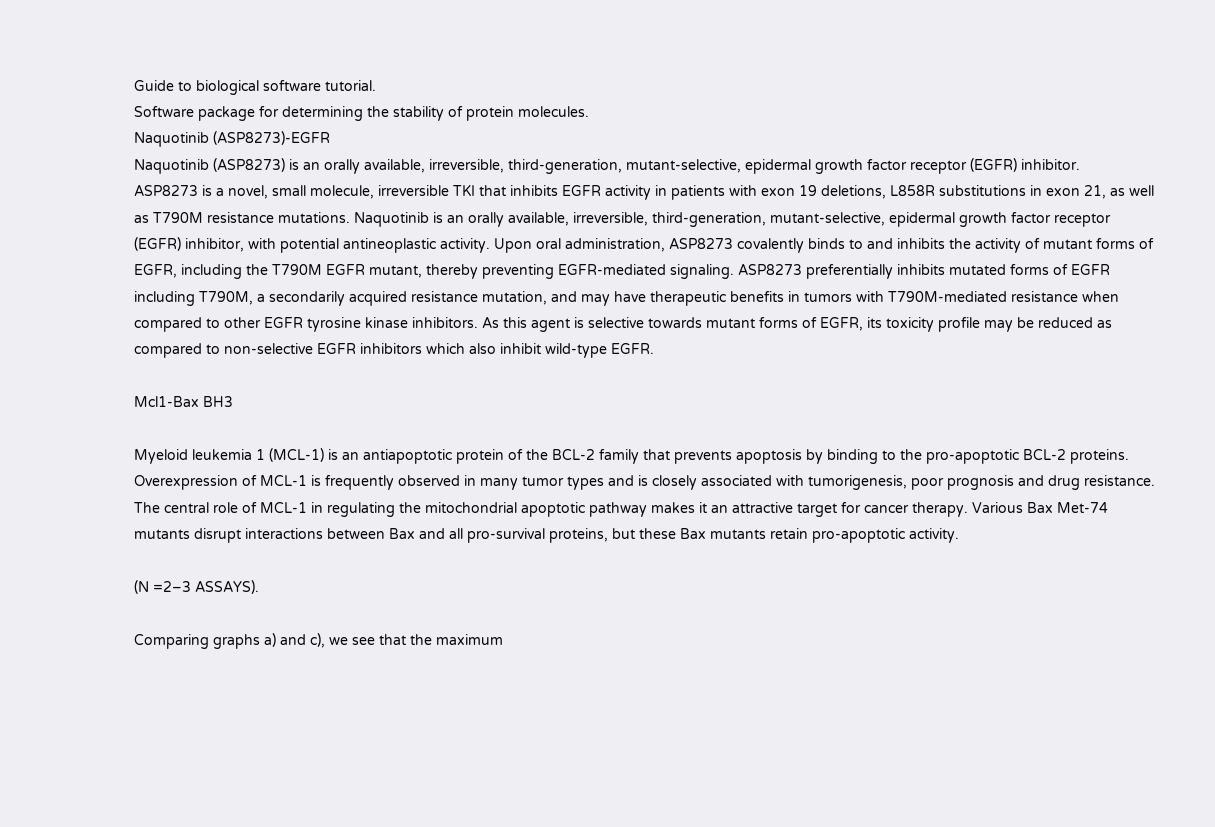Guide to biological software tutorial.
Software package for determining the stability of protein molecules.
Naquotinib (ASP8273)-EGFR
Naquotinib (ASP8273) is an orally available, irreversible, third-generation, mutant-selective, epidermal growth factor receptor (EGFR) inhibitor.
ASP8273 is a novel, small molecule, irreversible TKI that inhibits EGFR activity in patients with exon 19 deletions, L858R substitutions in exon 21, as well as T790M resistance mutations. Naquotinib is an orally available, irreversible, third-generation, mutant-selective, epidermal growth factor receptor (EGFR) inhibitor, with potential antineoplastic activity. Upon oral administration, ASP8273 covalently binds to and inhibits the activity of mutant forms of EGFR, including the T790M EGFR mutant, thereby preventing EGFR-mediated signaling. ASP8273 preferentially inhibits mutated forms of EGFR including T790M, a secondarily acquired resistance mutation, and may have therapeutic benefits in tumors with T790M-mediated resistance when compared to other EGFR tyrosine kinase inhibitors. As this agent is selective towards mutant forms of EGFR, its toxicity profile may be reduced as compared to non-selective EGFR inhibitors which also inhibit wild-type EGFR.

Mcl1-Bax BH3

Myeloid leukemia 1 (MCL-1) is an antiapoptotic protein of the BCL-2 family that prevents apoptosis by binding to the pro-apoptotic BCL-2 proteins. Overexpression of MCL-1 is frequently observed in many tumor types and is closely associated with tumorigenesis, poor prognosis and drug resistance. The central role of MCL-1 in regulating the mitochondrial apoptotic pathway makes it an attractive target for cancer therapy. Various Bax Met-74 mutants disrupt interactions between Bax and all pro-survival proteins, but these Bax mutants retain pro-apoptotic activity.

(N =2–3 ASSAYS).

Comparing graphs a) and c), we see that the maximum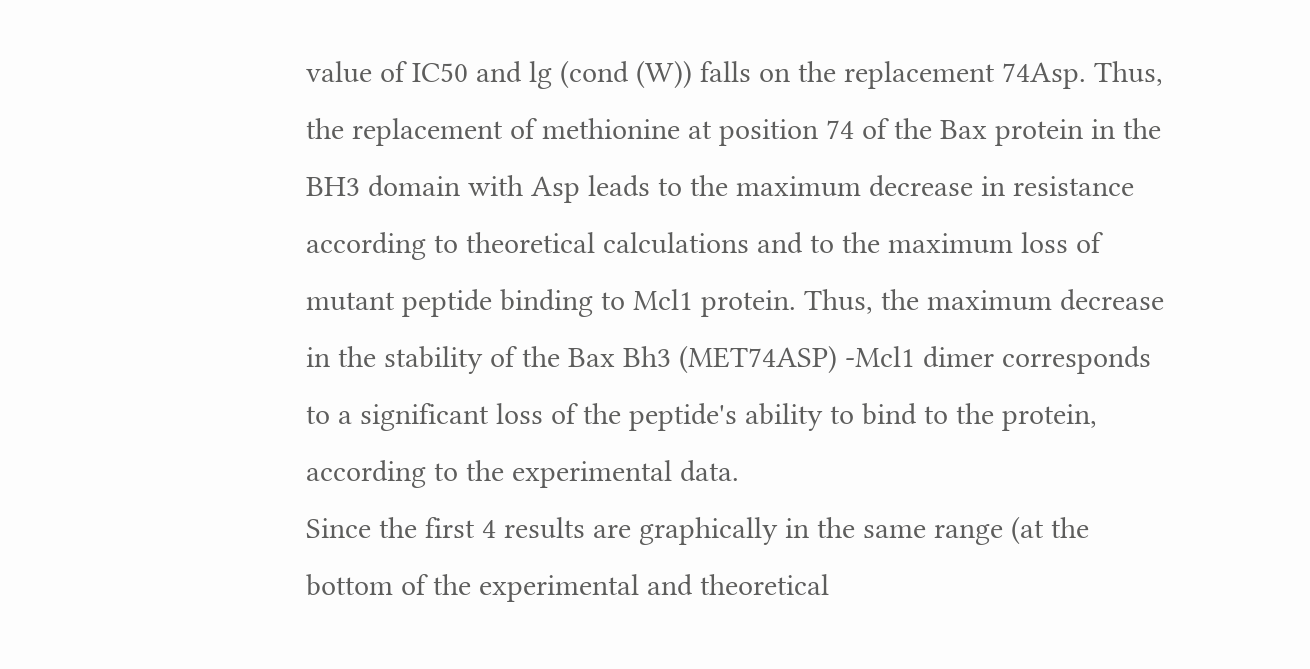value of IC50 and lg (cond (W)) falls on the replacement 74Asp. Thus, the replacement of methionine at position 74 of the Bax protein in the BH3 domain with Asp leads to the maximum decrease in resistance according to theoretical calculations and to the maximum loss of mutant peptide binding to Mcl1 protein. Thus, the maximum decrease in the stability of the Bax Bh3 (MET74ASP) -Mcl1 dimer corresponds to a significant loss of the peptide's ability to bind to the protein, according to the experimental data.
Since the first 4 results are graphically in the same range (at the bottom of the experimental and theoretical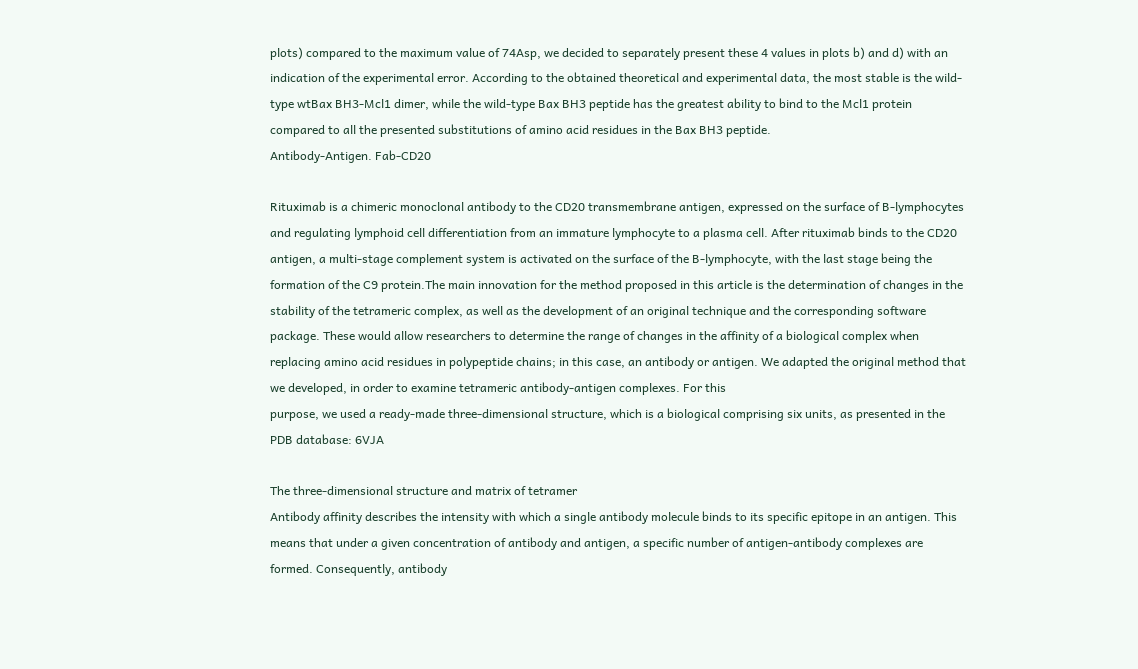plots) compared to the maximum value of 74Asp, we decided to separately present these 4 values in plots b) and d) with an indication of the experimental error. According to the obtained theoretical and experimental data, the most stable is the wild-type wtBax BH3-Mcl1 dimer, while the wild-type Bax BH3 peptide has the greatest ability to bind to the Mcl1 protein compared to all the presented substitutions of amino acid residues in the Bax BH3 peptide.
Antibody-Antigen. Fab-CD20

Rituximab is a chimeric monoclonal antibody to the CD20 transmembrane antigen, expressed on the surface of B-lymphocytes and regulating lymphoid cell differentiation from an immature lymphocyte to a plasma cell. After rituximab binds to the CD20 antigen, a multi-stage complement system is activated on the surface of the B-lymphocyte, with the last stage being the formation of the C9 protein.The main innovation for the method proposed in this article is the determination of changes in the stability of the tetrameric complex, as well as the development of an original technique and the corresponding software package. These would allow researchers to determine the range of changes in the affinity of a biological complex when replacing amino acid residues in polypeptide chains; in this case, an antibody or antigen. We adapted the original method that we developed, in order to examine tetrameric antibody-antigen complexes. For this
purpose, we used a ready-made three-dimensional structure, which is a biological comprising six units, as presented in the PDB database: 6VJA

The three-dimensional structure and matrix of tetramer
Antibody affinity describes the intensity with which a single antibody molecule binds to its specific epitope in an antigen. This means that under a given concentration of antibody and antigen, a specific number of antigen-antibody complexes are formed. Consequently, antibody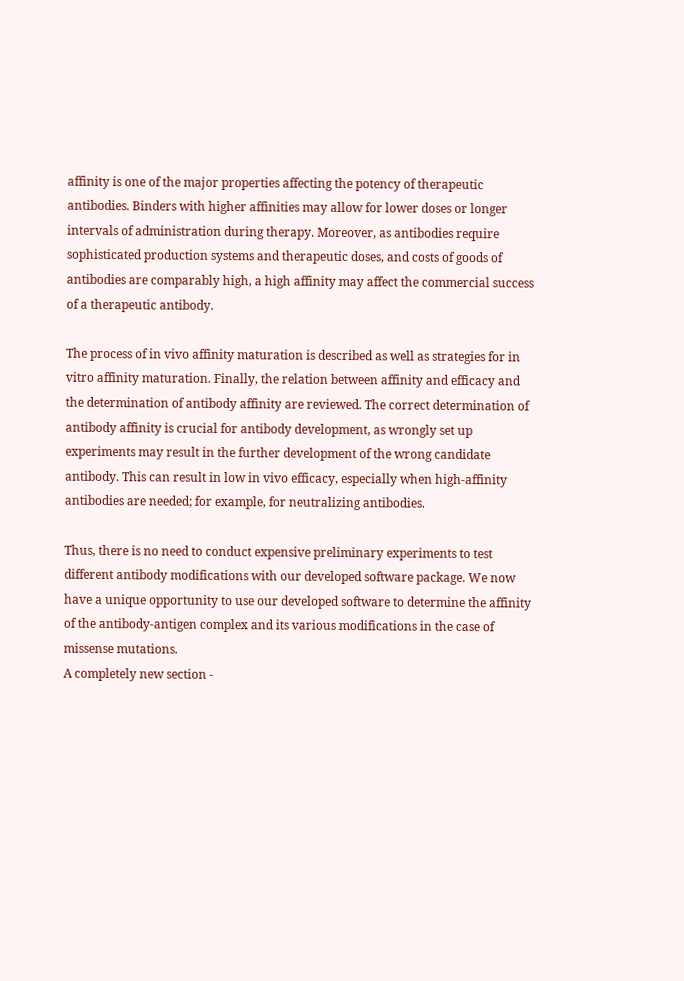affinity is one of the major properties affecting the potency of therapeutic antibodies. Binders with higher affinities may allow for lower doses or longer intervals of administration during therapy. Moreover, as antibodies require sophisticated production systems and therapeutic doses, and costs of goods of antibodies are comparably high, a high affinity may affect the commercial success of a therapeutic antibody.

The process of in vivo affinity maturation is described as well as strategies for in vitro affinity maturation. Finally, the relation between affinity and efficacy and the determination of antibody affinity are reviewed. The correct determination of antibody affinity is crucial for antibody development, as wrongly set up experiments may result in the further development of the wrong candidate antibody. This can result in low in vivo efficacy, especially when high-affinity antibodies are needed; for example, for neutralizing antibodies.

Thus, there is no need to conduct expensive preliminary experiments to test different antibody modifications with our developed software package. We now have a unique opportunity to use our developed software to determine the affinity of the antibody-antigen complex and its various modifications in the case of missense mutations.
A completely new section -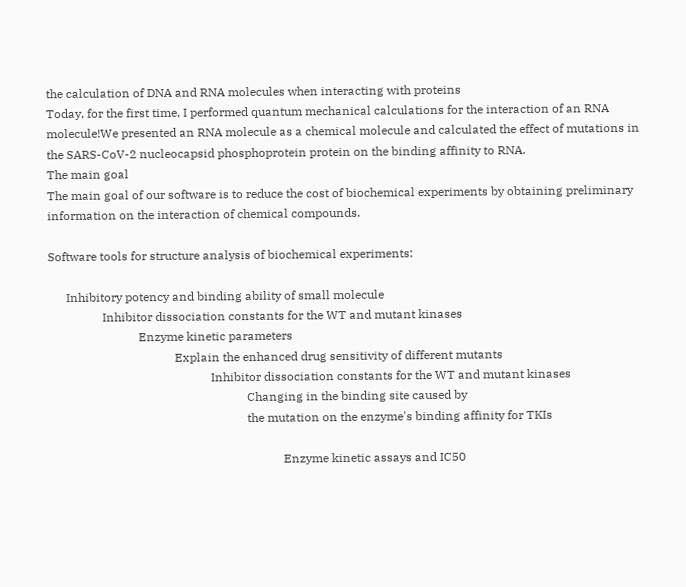the calculation of DNA and RNA molecules when interacting with proteins
Today, for the first time, I performed quantum mechanical calculations for the interaction of an RNA molecule!We presented an RNA molecule as a chemical molecule and calculated the effect of mutations in the SARS-CoV-2 nucleocapsid phosphoprotein protein on the binding affinity to RNA.
The main goal
The main goal of our software is to reduce the cost of biochemical experiments by obtaining preliminary information on the interaction of chemical compounds.

Software tools for structure analysis of biochemical experiments:

      Inhibitory potency and binding ability of small molecule
                  Inhibitor dissociation constants for the WT and mutant kinases
                              Enzyme kinetic parameters
                                          Explain the enhanced drug sensitivity of different mutants
                                                      Inhibitor dissociation constants for the WT and mutant kinases
                                                                  Changing in the binding site caused by
                                                                  the mutation on the enzyme's binding affinity for TKIs

                                                                              Enzyme kinetic assays and IC50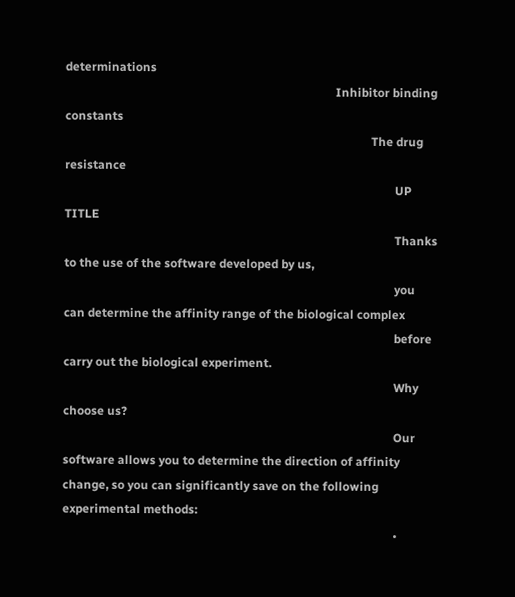determinations
                                                                                          Inhibitor binding constants
                                                                                                      The drug resistance
                                                                                                              UP TITLE
                                                                                                              Thanks to the use of the software developed by us,
                                                                                                              you can determine the affinity range of the biological complex
                                                                                                              before carry out the biological experiment.
                                                                                                              Why choose us?
                                                                                                              Our software allows you to determine the direction of affinity change, so you can significantly save on the following experimental methods:
                                                                                                              •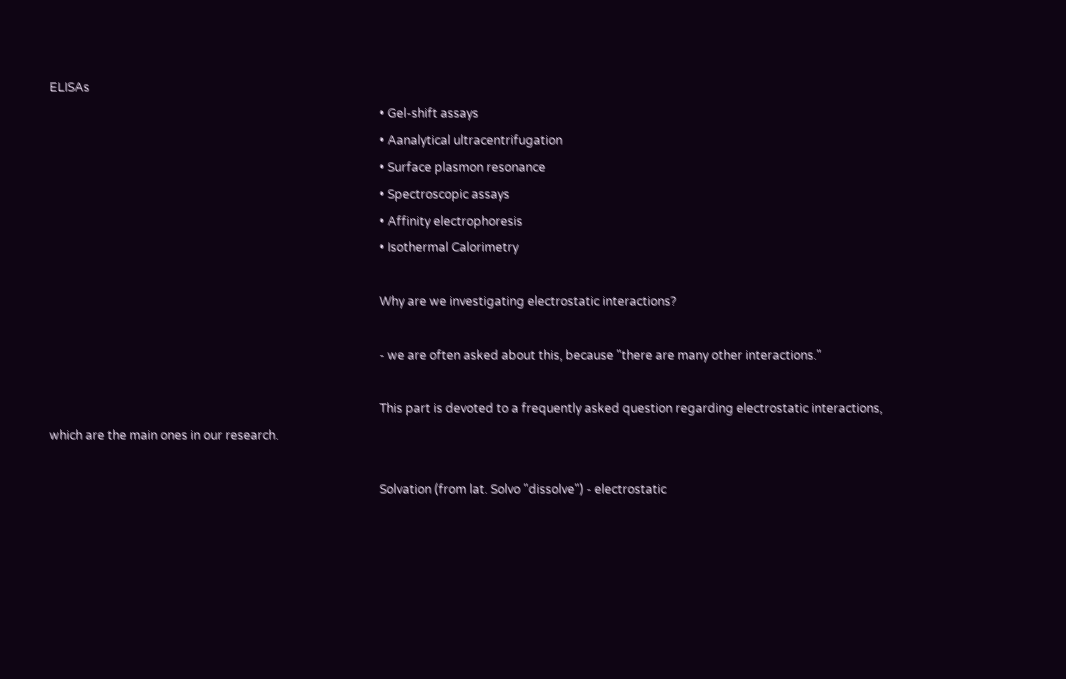ELISAs
                                                                                                              • Gel-shift assays
                                                                                                              • Aanalytical ultracentrifugation
                                                                                                              • Surface plasmon resonance
                                                                                                              • Spectroscopic assays
                                                                                                              • Affinity electrophoresis
                                                                                                              • Isothermal Calorimetry

                                                                                                              Why are we investigating electrostatic interactions?

                                                                                                              - we are often asked about this, because "there are many other interactions."

                                                                                                              This part is devoted to a frequently asked question regarding electrostatic interactions, which are the main ones in our research.

                                                                                                              Solvation (from lat. Solvo "dissolve") - electrostatic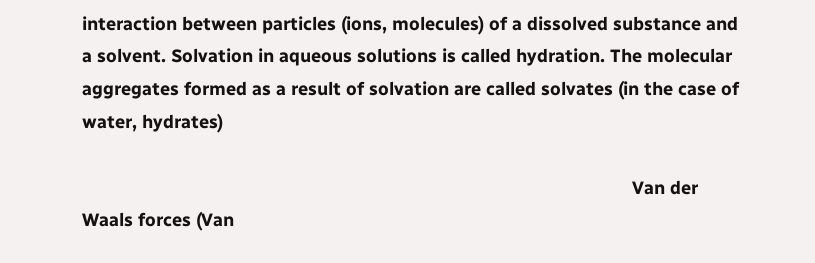interaction between particles (ions, molecules) of a dissolved substance and a solvent. Solvation in aqueous solutions is called hydration. The molecular aggregates formed as a result of solvation are called solvates (in the case of water, hydrates)

                                                                                                              Van der Waals forces (Van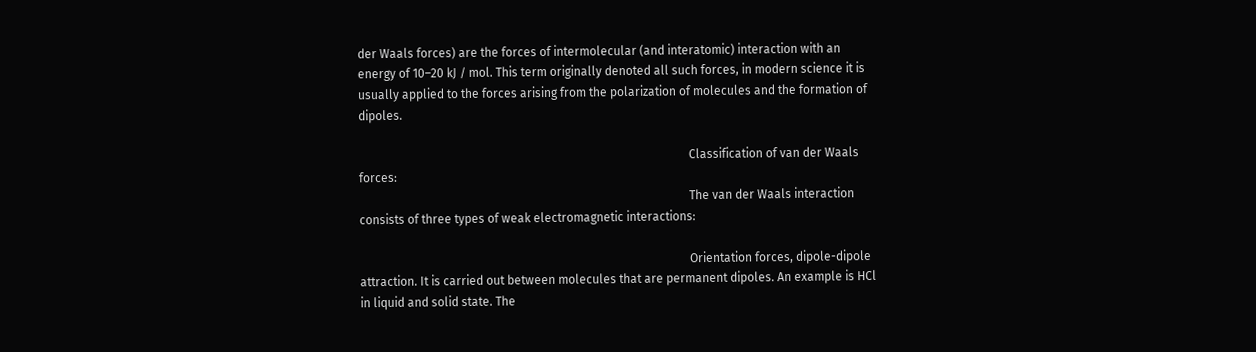der Waals forces) are the forces of intermolecular (and interatomic) interaction with an energy of 10–20 kJ / mol. This term originally denoted all such forces, in modern science it is usually applied to the forces arising from the polarization of molecules and the formation of dipoles.

                                                                                                              Classification of van der Waals forces:
                                                                                                              The van der Waals interaction consists of three types of weak electromagnetic interactions:

                                                                                                              Orientation forces, dipole-dipole attraction. It is carried out between molecules that are permanent dipoles. An example is HCl in liquid and solid state. The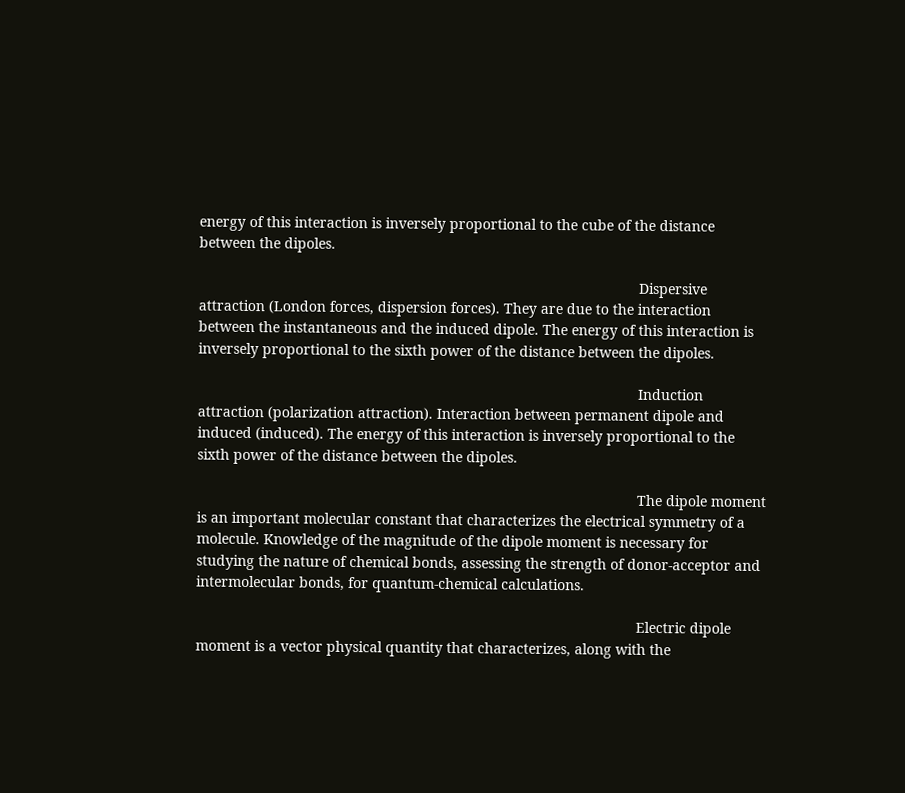energy of this interaction is inversely proportional to the cube of the distance between the dipoles.

                                                                                                              Dispersive attraction (London forces, dispersion forces). They are due to the interaction between the instantaneous and the induced dipole. The energy of this interaction is inversely proportional to the sixth power of the distance between the dipoles.

                                                                                                              Induction attraction (polarization attraction). Interaction between permanent dipole and induced (induced). The energy of this interaction is inversely proportional to the sixth power of the distance between the dipoles.

                                                                                                              The dipole moment is an important molecular constant that characterizes the electrical symmetry of a molecule. Knowledge of the magnitude of the dipole moment is necessary for studying the nature of chemical bonds, assessing the strength of donor-acceptor and intermolecular bonds, for quantum-chemical calculations.

                                                                                                              Electric dipole moment is a vector physical quantity that characterizes, along with the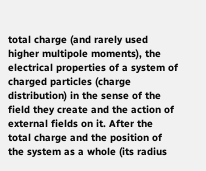total charge (and rarely used higher multipole moments), the electrical properties of a system of charged particles (charge distribution) in the sense of the field they create and the action of external fields on it. After the total charge and the position of the system as a whole (its radius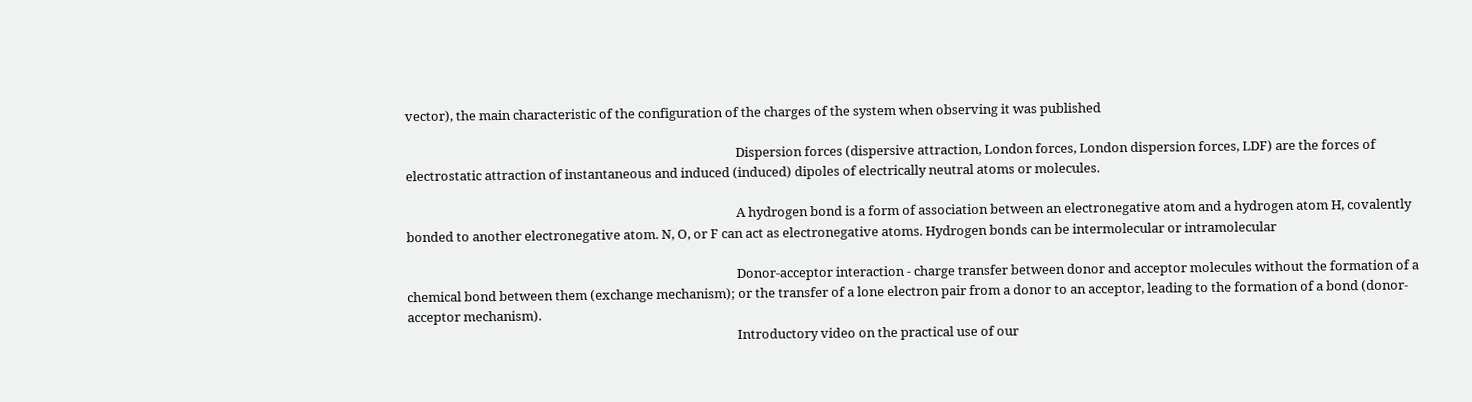vector), the main characteristic of the configuration of the charges of the system when observing it was published

                                                                                                              Dispersion forces (dispersive attraction, London forces, London dispersion forces, LDF) are the forces of electrostatic attraction of instantaneous and induced (induced) dipoles of electrically neutral atoms or molecules.

                                                                                                              A hydrogen bond is a form of association between an electronegative atom and a hydrogen atom H, covalently bonded to another electronegative atom. N, O, or F can act as electronegative atoms. Hydrogen bonds can be intermolecular or intramolecular

                                                                                                              Donor-acceptor interaction - charge transfer between donor and acceptor molecules without the formation of a chemical bond between them (exchange mechanism); or the transfer of a lone electron pair from a donor to an acceptor, leading to the formation of a bond (donor-acceptor mechanism).
                                                                                                              Introductory video on the practical use of our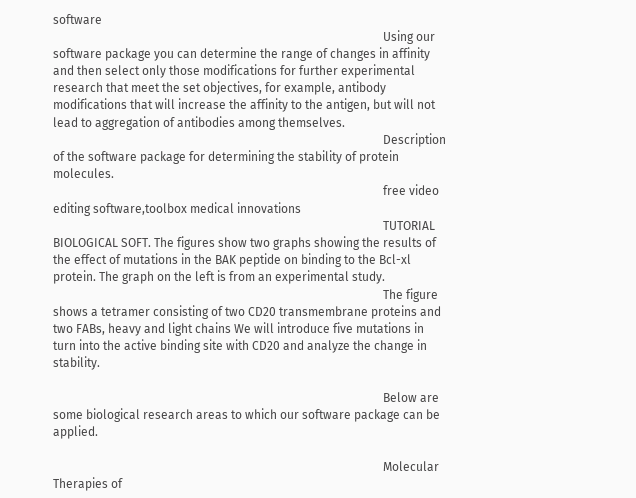software
                                                                                                              Using our software package you can determine the range of changes in affinity and then select only those modifications for further experimental research that meet the set objectives, for example, antibody modifications that will increase the affinity to the antigen, but will not lead to aggregation of antibodies among themselves.
                                                                                                              Description of the software package for determining the stability of protein molecules.
                                                                                                              free video editing software,toolbox medical innovations
                                                                                                              TUTORIAL BIOLOGICAL SOFT. The figures show two graphs showing the results of the effect of mutations in the BAK peptide on binding to the Bcl-xl protein. The graph on the left is from an experimental study.
                                                                                                              The figure shows a tetramer consisting of two CD20 transmembrane proteins and two FABs, heavy and light chains We will introduce five mutations in turn into the active binding site with CD20 and analyze the change in stability.

                                                                                                              Below are some biological research areas to which our software package can be applied.

                                                                                                              Molecular Therapies of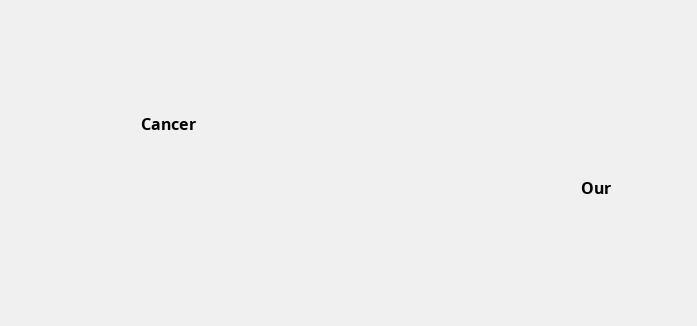Cancer

                                                                                                              Our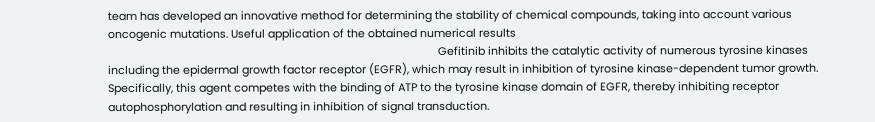team has developed an innovative method for determining the stability of chemical compounds, taking into account various oncogenic mutations. Useful application of the obtained numerical results
                                                                                                              Gefitinib inhibits the catalytic activity of numerous tyrosine kinases including the epidermal growth factor receptor (EGFR), which may result in inhibition of tyrosine kinase-dependent tumor growth. Specifically, this agent competes with the binding of ATP to the tyrosine kinase domain of EGFR, thereby inhibiting receptor autophosphorylation and resulting in inhibition of signal transduction.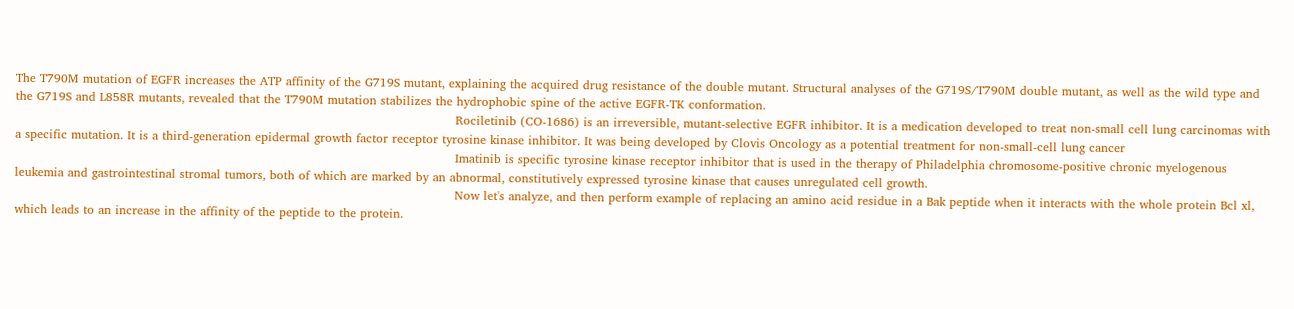The T790M mutation of EGFR increases the ATP affinity of the G719S mutant, explaining the acquired drug resistance of the double mutant. Structural analyses of the G719S/T790M double mutant, as well as the wild type and the G719S and L858R mutants, revealed that the T790M mutation stabilizes the hydrophobic spine of the active EGFR-TK conformation.
                                                                                                              Rociletinib (CO-1686) is an irreversible, mutant-selective EGFR inhibitor. It is a medication developed to treat non-small cell lung carcinomas with a specific mutation. It is a third-generation epidermal growth factor receptor tyrosine kinase inhibitor. It was being developed by Clovis Oncology as a potential treatment for non-small-cell lung cancer
                                                                                                              Imatinib is specific tyrosine kinase receptor inhibitor that is used in the therapy of Philadelphia chromosome-positive chronic myelogenous leukemia and gastrointestinal stromal tumors, both of which are marked by an abnormal, constitutively expressed tyrosine kinase that causes unregulated cell growth.
                                                                                                              Now let's analyze, and then perform example of replacing an amino acid residue in a Bak peptide when it interacts with the whole protein Bcl xl, which leads to an increase in the affinity of the peptide to the protein.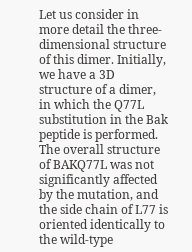Let us consider in more detail the three-dimensional structure of this dimer. Initially, we have a 3D structure of a dimer, in which the Q77L substitution in the Bak peptide is performed. The overall structure of BAKQ77L was not significantly affected by the mutation, and the side chain of L77 is oriented identically to the wild-type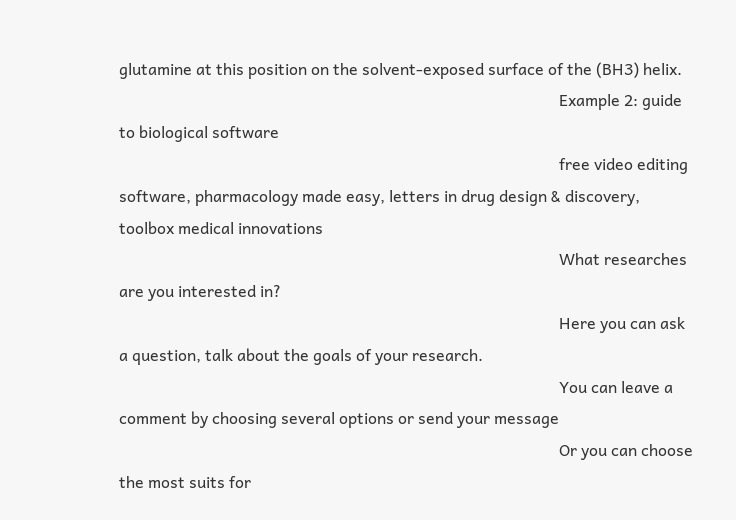glutamine at this position on the solvent-exposed surface of the (BH3) helix.
                                                                                                              Example 2: guide to biological software
                                                                                                              free video editing software, pharmacology made easy, letters in drug design & discovery, toolbox medical innovations
                                                                                                              What researches are you interested in?
                                                                                                              Here you can ask a question, talk about the goals of your research.
                                                                                                              You can leave a comment by choosing several options or send your message
                                                                                                              Or you can choose the most suits for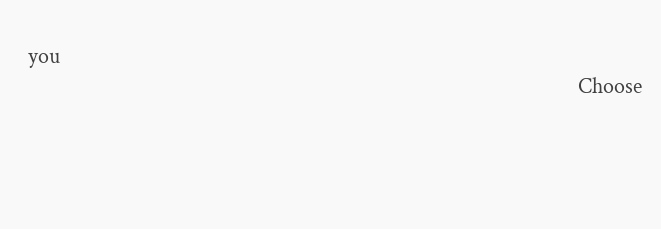you
                                                                                                              Choose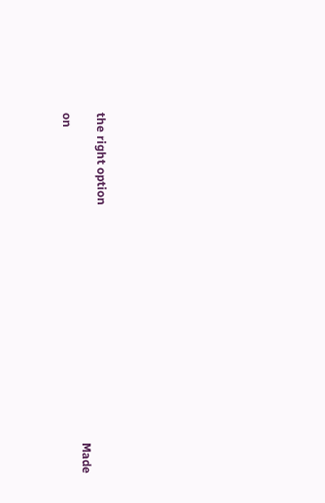the right option
                                                                                                              Made on